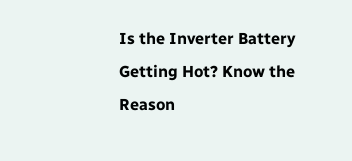Is the Inverter Battery Getting Hot? Know the Reason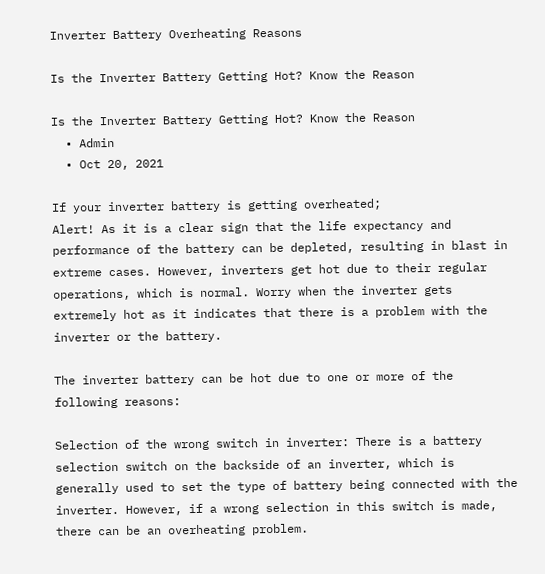Inverter Battery Overheating Reasons

Is the Inverter Battery Getting Hot? Know the Reason

Is the Inverter Battery Getting Hot? Know the Reason
  • Admin
  • Oct 20, 2021

If your inverter battery is getting overheated;
Alert! As it is a clear sign that the life expectancy and performance of the battery can be depleted, resulting in blast in extreme cases. However, inverters get hot due to their regular operations, which is normal. Worry when the inverter gets extremely hot as it indicates that there is a problem with the inverter or the battery.

The inverter battery can be hot due to one or more of the following reasons:

Selection of the wrong switch in inverter: There is a battery selection switch on the backside of an inverter, which is generally used to set the type of battery being connected with the inverter. However, if a wrong selection in this switch is made, there can be an overheating problem.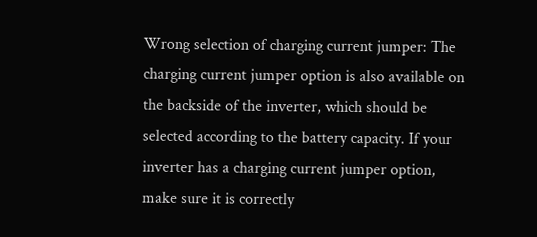Wrong selection of charging current jumper: The charging current jumper option is also available on the backside of the inverter, which should be selected according to the battery capacity. If your inverter has a charging current jumper option, make sure it is correctly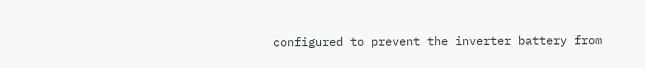configured to prevent the inverter battery from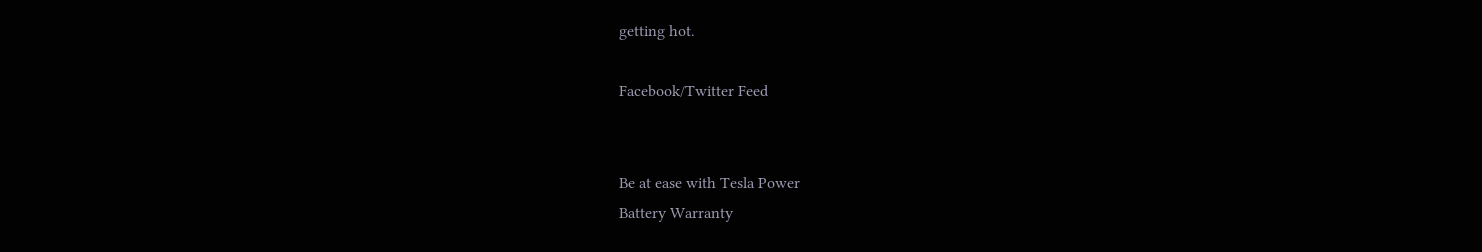getting hot.

Facebook/Twitter Feed


Be at ease with Tesla Power
Battery Warranty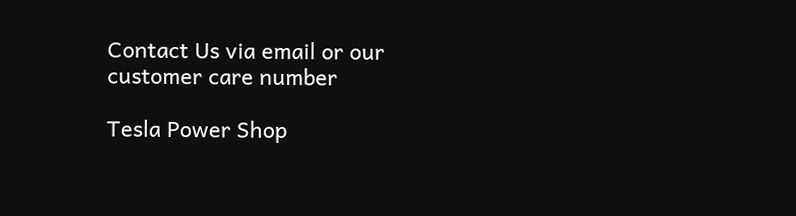Contact Us via email or our
customer care number

Tesla Power Shop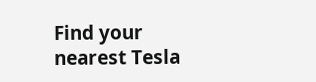Find your nearest Tesla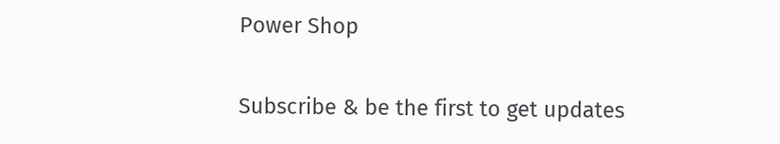Power Shop

Subscribe & be the first to get updates